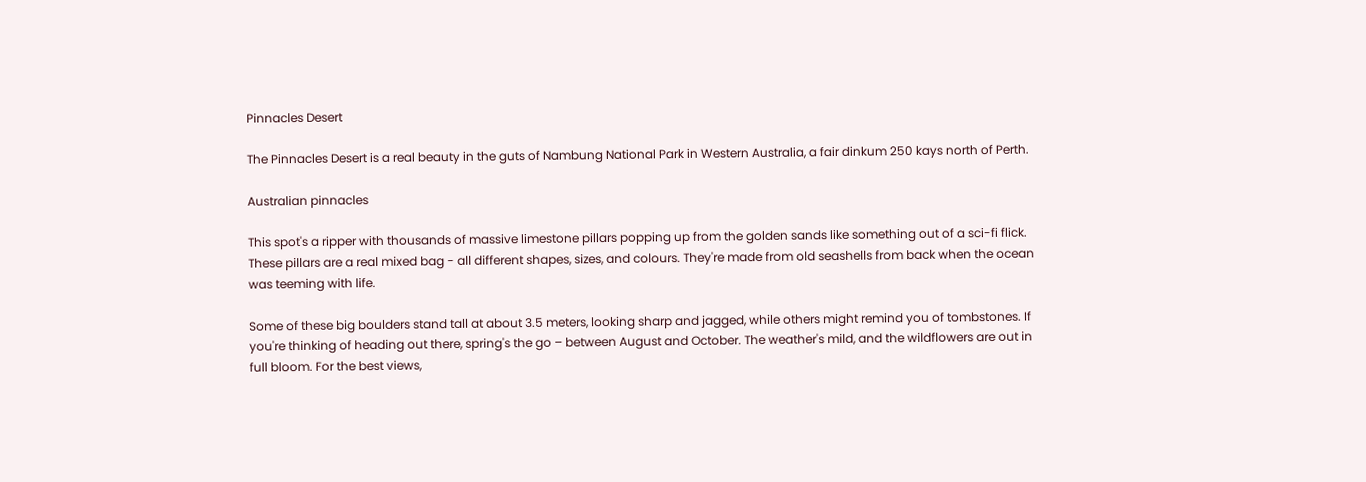Pinnacles Desert

The Pinnacles Desert is a real beauty in the guts of Nambung National Park in Western Australia, a fair dinkum 250 kays north of Perth.

Australian pinnacles

This spot's a ripper with thousands of massive limestone pillars popping up from the golden sands like something out of a sci-fi flick. These pillars are a real mixed bag - all different shapes, sizes, and colours. They're made from old seashells from back when the ocean was teeming with life.

Some of these big boulders stand tall at about 3.5 meters, looking sharp and jagged, while others might remind you of tombstones. If you're thinking of heading out there, spring's the go – between August and October. The weather's mild, and the wildflowers are out in full bloom. For the best views,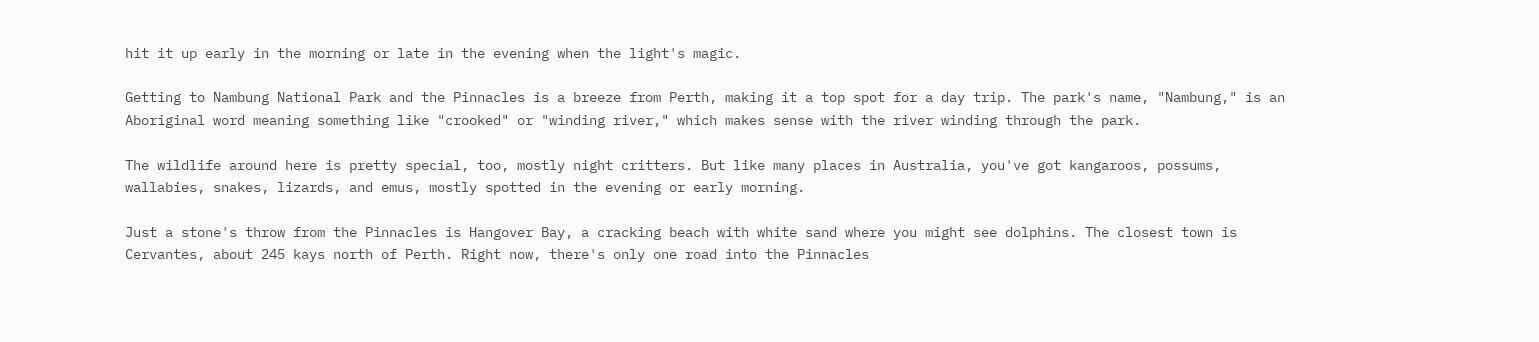hit it up early in the morning or late in the evening when the light's magic.

Getting to Nambung National Park and the Pinnacles is a breeze from Perth, making it a top spot for a day trip. The park's name, "Nambung," is an Aboriginal word meaning something like "crooked" or "winding river," which makes sense with the river winding through the park.

The wildlife around here is pretty special, too, mostly night critters. But like many places in Australia, you've got kangaroos, possums, wallabies, snakes, lizards, and emus, mostly spotted in the evening or early morning.

Just a stone's throw from the Pinnacles is Hangover Bay, a cracking beach with white sand where you might see dolphins. The closest town is Cervantes, about 245 kays north of Perth. Right now, there's only one road into the Pinnacles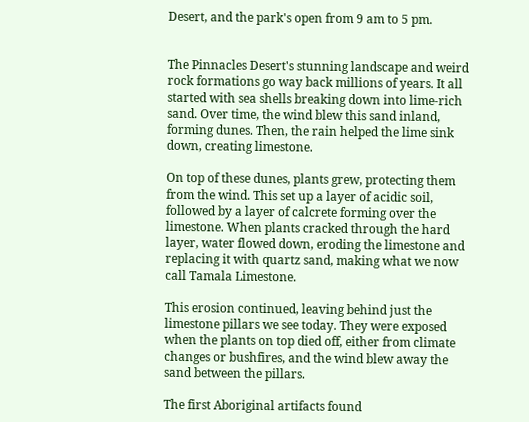Desert, and the park's open from 9 am to 5 pm.


The Pinnacles Desert's stunning landscape and weird rock formations go way back millions of years. It all started with sea shells breaking down into lime-rich sand. Over time, the wind blew this sand inland, forming dunes. Then, the rain helped the lime sink down, creating limestone.

On top of these dunes, plants grew, protecting them from the wind. This set up a layer of acidic soil, followed by a layer of calcrete forming over the limestone. When plants cracked through the hard layer, water flowed down, eroding the limestone and replacing it with quartz sand, making what we now call Tamala Limestone.

This erosion continued, leaving behind just the limestone pillars we see today. They were exposed when the plants on top died off, either from climate changes or bushfires, and the wind blew away the sand between the pillars.

The first Aboriginal artifacts found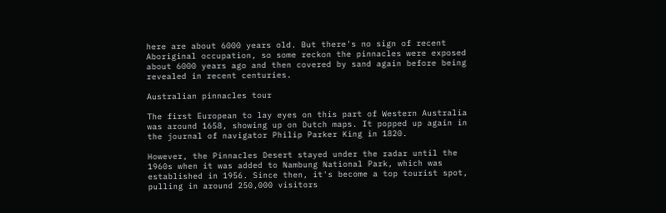here are about 6000 years old. But there's no sign of recent Aboriginal occupation, so some reckon the pinnacles were exposed about 6000 years ago and then covered by sand again before being revealed in recent centuries.

Australian pinnacles tour

The first European to lay eyes on this part of Western Australia was around 1658, showing up on Dutch maps. It popped up again in the journal of navigator Philip Parker King in 1820.

However, the Pinnacles Desert stayed under the radar until the 1960s when it was added to Nambung National Park, which was established in 1956. Since then, it's become a top tourist spot, pulling in around 250,000 visitors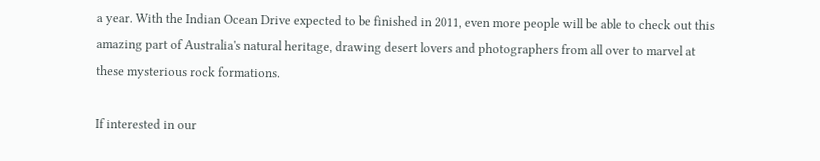a year. With the Indian Ocean Drive expected to be finished in 2011, even more people will be able to check out this amazing part of Australia's natural heritage, drawing desert lovers and photographers from all over to marvel at these mysterious rock formations.

If interested in our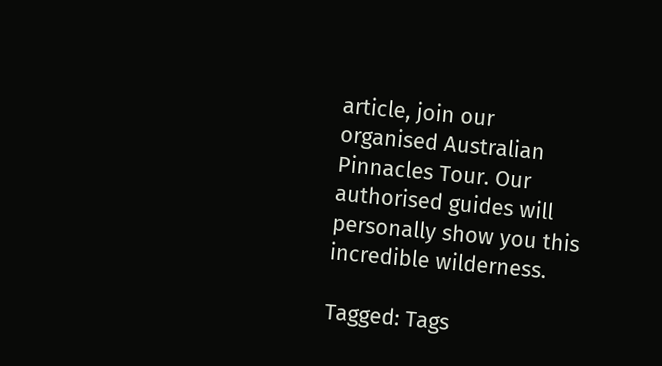article, join our organised Australian Pinnacles Tour. Our authorised guides will personally show you this incredible wilderness.

Tagged: Tags